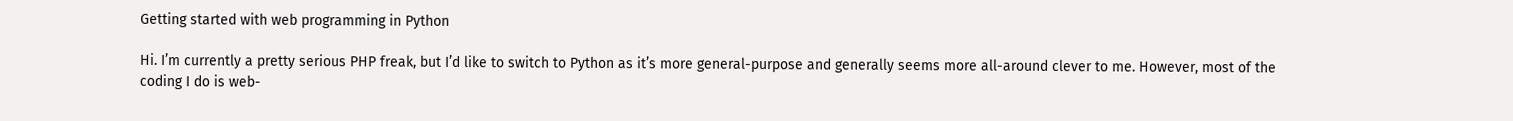Getting started with web programming in Python

Hi. I’m currently a pretty serious PHP freak, but I’d like to switch to Python as it’s more general-purpose and generally seems more all-around clever to me. However, most of the coding I do is web-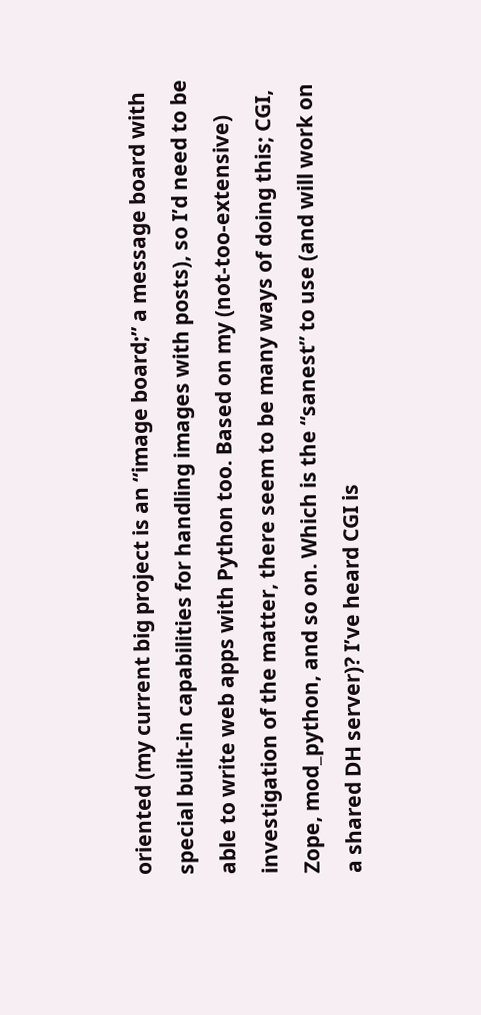oriented (my current big project is an “image board;” a message board with special built-in capabilities for handling images with posts), so I’d need to be able to write web apps with Python too. Based on my (not-too-extensive) investigation of the matter, there seem to be many ways of doing this; CGI, Zope, mod_python, and so on. Which is the “sanest” to use (and will work on a shared DH server)? I’ve heard CGI is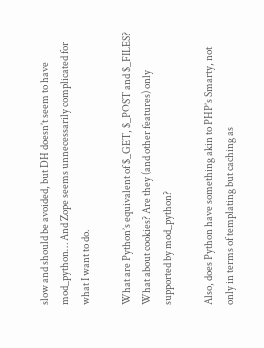slow and should be avoided, but DH doesn’t seem to have mod_python… And Zope seems unnecessarily complicated for what I want to do.

What are Python’s equivalent of $_GET, $_POST and $_FILES? What about cookies? Are they (and other features) only supported by mod_python?

Also, does Python have something akin to PHP’s Smarty, not only in terms of templating but caching as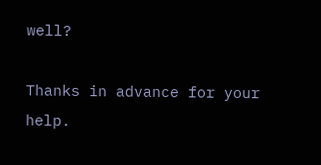well?

Thanks in advance for your help.